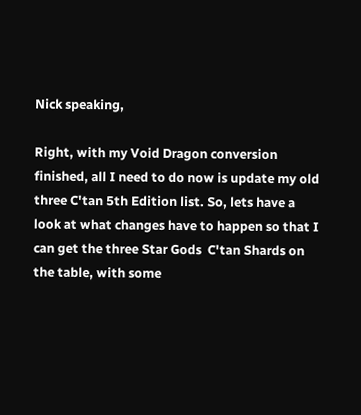Nick speaking,

Right, with my Void Dragon conversion finished, all I need to do now is update my old three C'tan 5th Edition list. So, lets have a look at what changes have to happen so that I can get the three Star Gods  C'tan Shards on the table, with some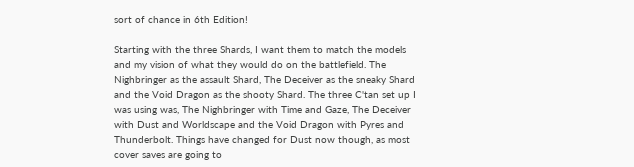sort of chance in 6th Edition!

Starting with the three Shards, I want them to match the models and my vision of what they would do on the battlefield. The Nighbringer as the assault Shard, The Deceiver as the sneaky Shard and the Void Dragon as the shooty Shard. The three C'tan set up I was using was, The Nighbringer with Time and Gaze, The Deceiver with Dust and Worldscape and the Void Dragon with Pyres and Thunderbolt. Things have changed for Dust now though, as most cover saves are going to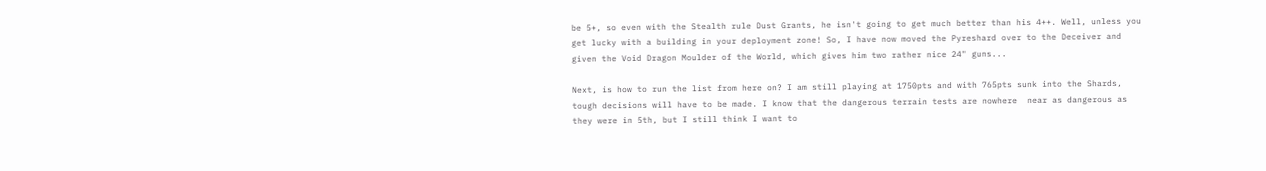be 5+, so even with the Stealth rule Dust Grants, he isn't going to get much better than his 4++. Well, unless you get lucky with a building in your deployment zone! So, I have now moved the Pyreshard over to the Deceiver and given the Void Dragon Moulder of the World, which gives him two rather nice 24" guns...

Next, is how to run the list from here on? I am still playing at 1750pts and with 765pts sunk into the Shards, tough decisions will have to be made. I know that the dangerous terrain tests are nowhere  near as dangerous as they were in 5th, but I still think I want to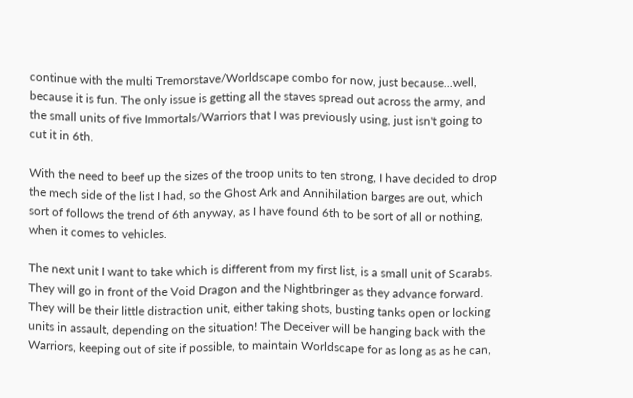continue with the multi Tremorstave/Worldscape combo for now, just because...well, because it is fun. The only issue is getting all the staves spread out across the army, and the small units of five Immortals/Warriors that I was previously using, just isn't going to cut it in 6th.

With the need to beef up the sizes of the troop units to ten strong, I have decided to drop the mech side of the list I had, so the Ghost Ark and Annihilation barges are out, which sort of follows the trend of 6th anyway, as I have found 6th to be sort of all or nothing, when it comes to vehicles.

The next unit I want to take which is different from my first list, is a small unit of Scarabs. They will go in front of the Void Dragon and the Nightbringer as they advance forward. They will be their little distraction unit, either taking shots, busting tanks open or locking units in assault, depending on the situation! The Deceiver will be hanging back with the Warriors, keeping out of site if possible, to maintain Worldscape for as long as as he can,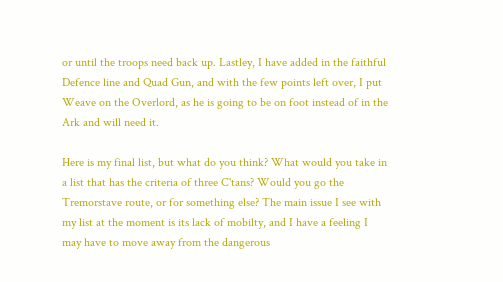or until the troops need back up. Lastley, I have added in the faithful Defence line and Quad Gun, and with the few points left over, I put Weave on the Overlord, as he is going to be on foot instead of in the Ark and will need it.

Here is my final list, but what do you think? What would you take in a list that has the criteria of three C'tans? Would you go the Tremorstave route, or for something else? The main issue I see with my list at the moment is its lack of mobilty, and I have a feeling I may have to move away from the dangerous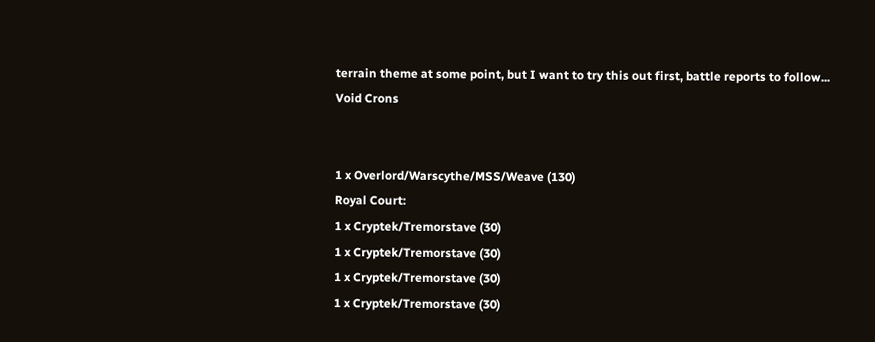terrain theme at some point, but I want to try this out first, battle reports to follow...
Void Crons


1 x Overlord/Warscythe/MSS/Weave (130)
Royal Court:
1 x Cryptek/Tremorstave (30)
1 x Cryptek/Tremorstave (30)
1 x Cryptek/Tremorstave (30)
1 x Cryptek/Tremorstave (30)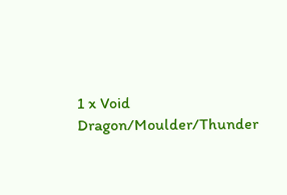1 x Void Dragon/Moulder/Thunder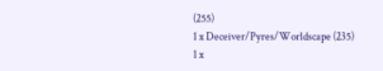(255)
1 x Deceiver/Pyres/Worldscape (235)
1 x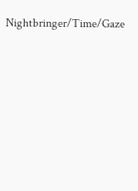Nightbringer/Time/Gaze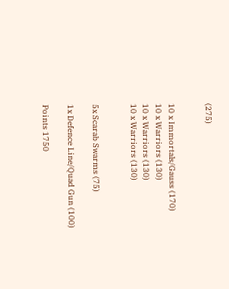(275)


10 x Immortals/Gauss (170)
10 x Warriors (130)
10 x Warriors (130)
10 x Warriors (130)


5x Scarab Swarms (75)

1x Defence Line/Quad Gun (100)

Points 1750